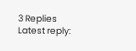3 Replies Latest reply: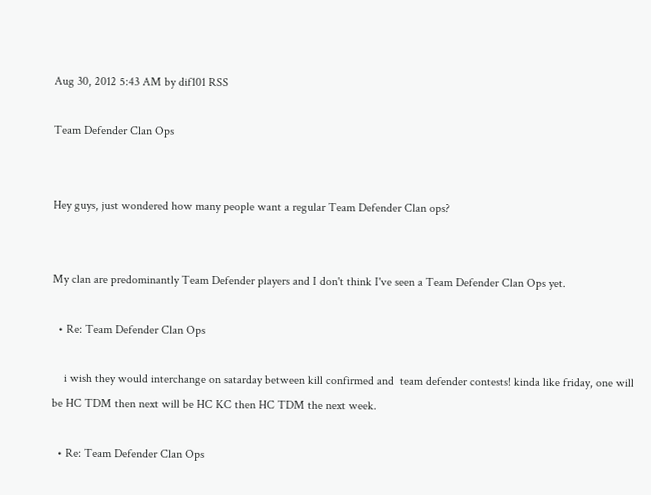Aug 30, 2012 5:43 AM by dif101 RSS

Team Defender Clan Ops


Hey guys, just wondered how many people want a regular Team Defender Clan ops?


My clan are predominantly Team Defender players and I don't think I've seen a Team Defender Clan Ops yet.

  • Re: Team Defender Clan Ops

    i wish they would interchange on satarday between kill confirmed and  team defender contests! kinda like friday, one will be HC TDM then next will be HC KC then HC TDM the next week.

  • Re: Team Defender Clan Ops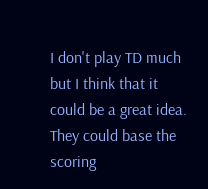I don't play TD much but I think that it could be a great idea.  They could base the scoring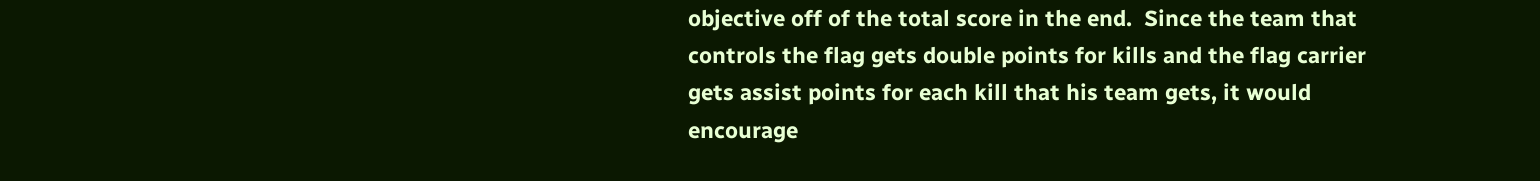objective off of the total score in the end.  Since the team that controls the flag gets double points for kills and the flag carrier gets assist points for each kill that his team gets, it would encourage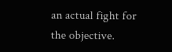an actual fight for the objective.